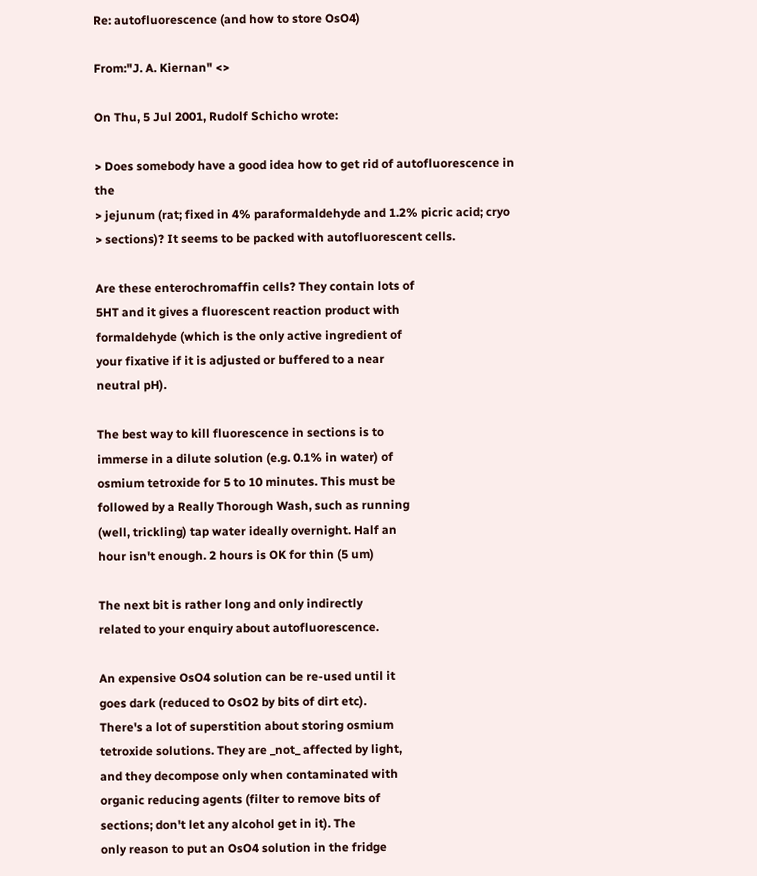Re: autofluorescence (and how to store OsO4)

From:"J. A. Kiernan" <>

On Thu, 5 Jul 2001, Rudolf Schicho wrote:

> Does somebody have a good idea how to get rid of autofluorescence in the
> jejunum (rat; fixed in 4% paraformaldehyde and 1.2% picric acid; cryo
> sections)? It seems to be packed with autofluorescent cells.

Are these enterochromaffin cells? They contain lots of
5HT and it gives a fluorescent reaction product with
formaldehyde (which is the only active ingredient of
your fixative if it is adjusted or buffered to a near
neutral pH).

The best way to kill fluorescence in sections is to
immerse in a dilute solution (e.g. 0.1% in water) of
osmium tetroxide for 5 to 10 minutes. This must be
followed by a Really Thorough Wash, such as running
(well, trickling) tap water ideally overnight. Half an
hour isn't enough. 2 hours is OK for thin (5 um)

The next bit is rather long and only indirectly
related to your enquiry about autofluorescence.

An expensive OsO4 solution can be re-used until it
goes dark (reduced to OsO2 by bits of dirt etc).
There's a lot of superstition about storing osmium
tetroxide solutions. They are _not_ affected by light,
and they decompose only when contaminated with
organic reducing agents (filter to remove bits of
sections; don't let any alcohol get in it). The
only reason to put an OsO4 solution in the fridge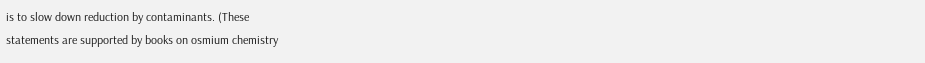is to slow down reduction by contaminants. (These
statements are supported by books on osmium chemistry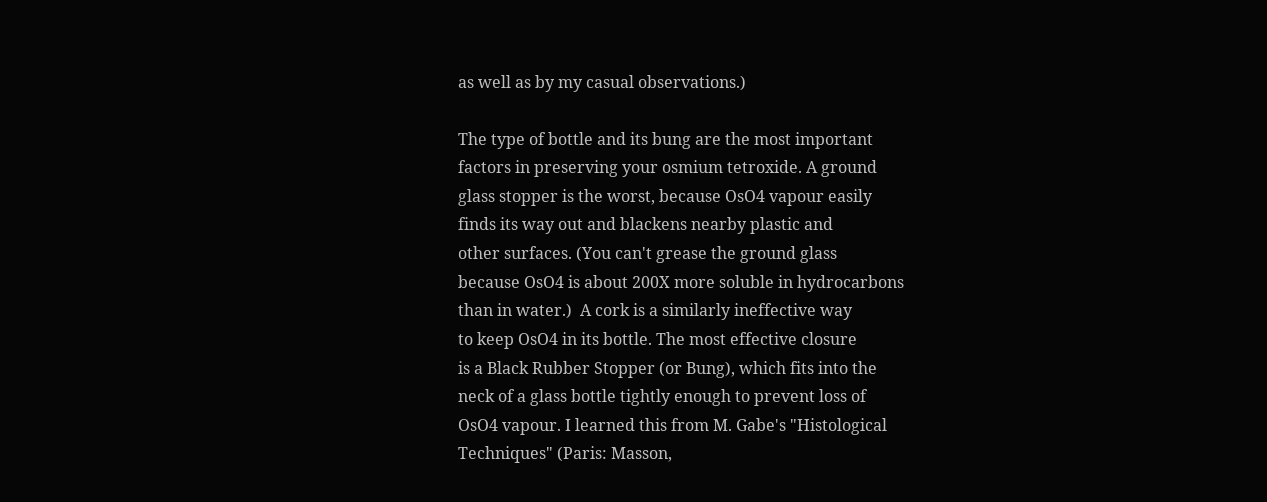as well as by my casual observations.)

The type of bottle and its bung are the most important
factors in preserving your osmium tetroxide. A ground
glass stopper is the worst, because OsO4 vapour easily
finds its way out and blackens nearby plastic and
other surfaces. (You can't grease the ground glass
because OsO4 is about 200X more soluble in hydrocarbons
than in water.)  A cork is a similarly ineffective way
to keep OsO4 in its bottle. The most effective closure
is a Black Rubber Stopper (or Bung), which fits into the
neck of a glass bottle tightly enough to prevent loss of
OsO4 vapour. I learned this from M. Gabe's "Histological
Techniques" (Paris: Masson,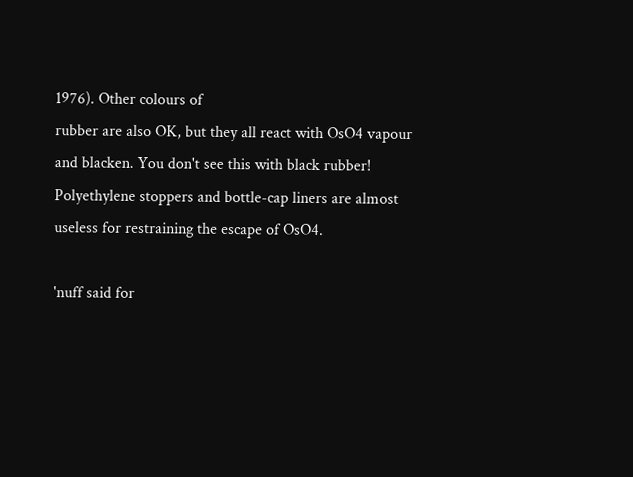1976). Other colours of
rubber are also OK, but they all react with OsO4 vapour
and blacken. You don't see this with black rubber!
Polyethylene stoppers and bottle-cap liners are almost
useless for restraining the escape of OsO4.

'nuff said for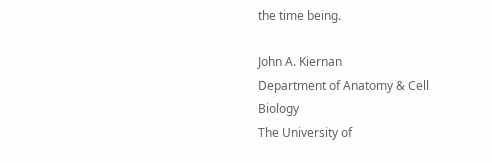the time being.

John A. Kiernan
Department of Anatomy & Cell Biology
The University of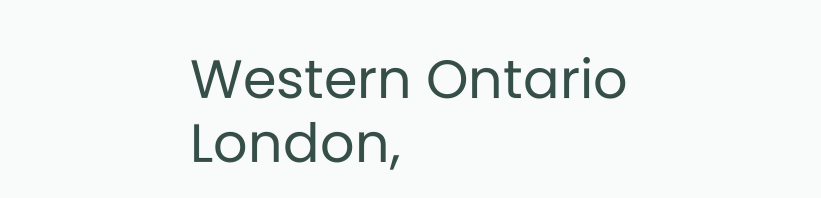Western Ontario
London,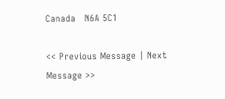Canada   N6A 5C1

<< Previous Message | Next Message >>